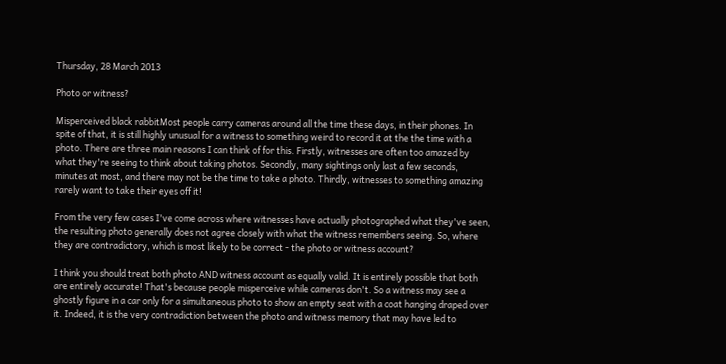Thursday, 28 March 2013

Photo or witness?

Misperceived black rabbitMost people carry cameras around all the time these days, in their phones. In spite of that, it is still highly unusual for a witness to something weird to record it at the the time with a photo. There are three main reasons I can think of for this. Firstly, witnesses are often too amazed by what they're seeing to think about taking photos. Secondly, many sightings only last a few seconds, minutes at most, and there may not be the time to take a photo. Thirdly, witnesses to something amazing rarely want to take their eyes off it!

From the very few cases I've come across where witnesses have actually photographed what they've seen, the resulting photo generally does not agree closely with what the witness remembers seeing. So, where they are contradictory, which is most likely to be correct - the photo or witness account?

I think you should treat both photo AND witness account as equally valid. It is entirely possible that both are entirely accurate! That's because people misperceive while cameras don't. So a witness may see a ghostly figure in a car only for a simultaneous photo to show an empty seat with a coat hanging draped over it. Indeed, it is the very contradiction between the photo and witness memory that may have led to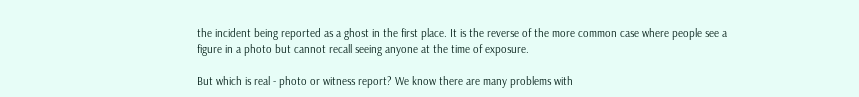the incident being reported as a ghost in the first place. It is the reverse of the more common case where people see a figure in a photo but cannot recall seeing anyone at the time of exposure.

But which is real - photo or witness report? We know there are many problems with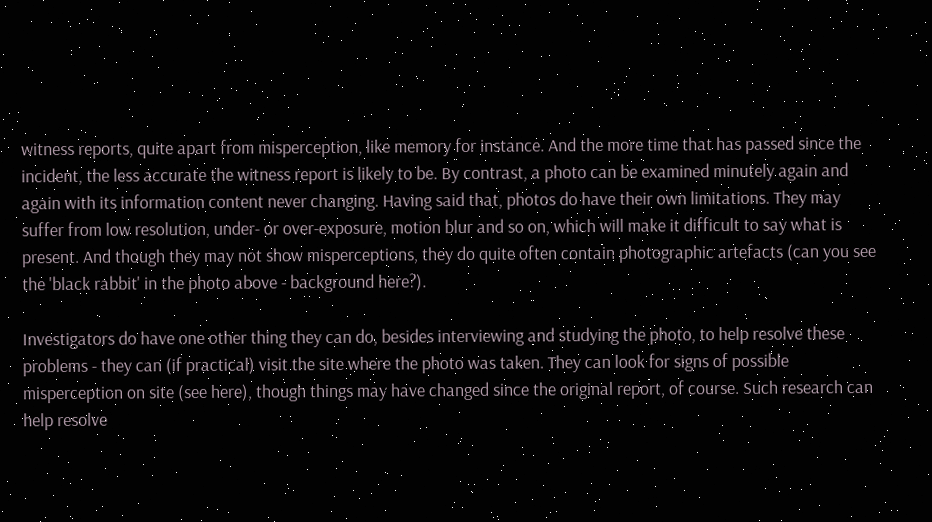witness reports, quite apart from misperception, like memory for instance. And the more time that has passed since the incident, the less accurate the witness report is likely to be. By contrast, a photo can be examined minutely again and again with its information content never changing. Having said that, photos do have their own limitations. They may suffer from low resolution, under- or over-exposure, motion blur and so on, which will make it difficult to say what is present. And though they may not show misperceptions, they do quite often contain photographic artefacts (can you see the 'black rabbit' in the photo above - background here?).

Investigators do have one other thing they can do, besides interviewing and studying the photo, to help resolve these problems - they can (if practical) visit the site where the photo was taken. They can look for signs of possible misperception on site (see here), though things may have changed since the original report, of course. Such research can help resolve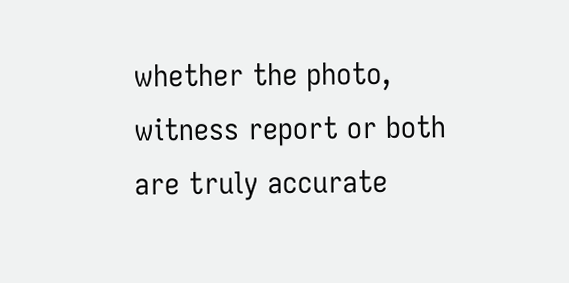whether the photo, witness report or both are truly accurate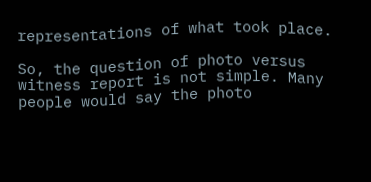representations of what took place.

So, the question of photo versus witness report is not simple. Many people would say the photo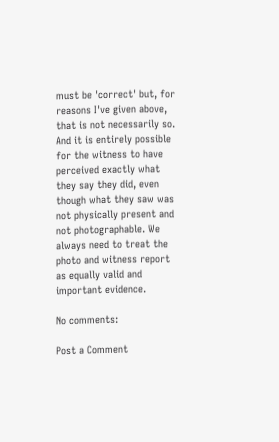must be 'correct' but, for reasons I've given above, that is not necessarily so. And it is entirely possible for the witness to have perceived exactly what they say they did, even though what they saw was not physically present and not photographable. We always need to treat the photo and witness report as equally valid and important evidence.

No comments:

Post a Comment